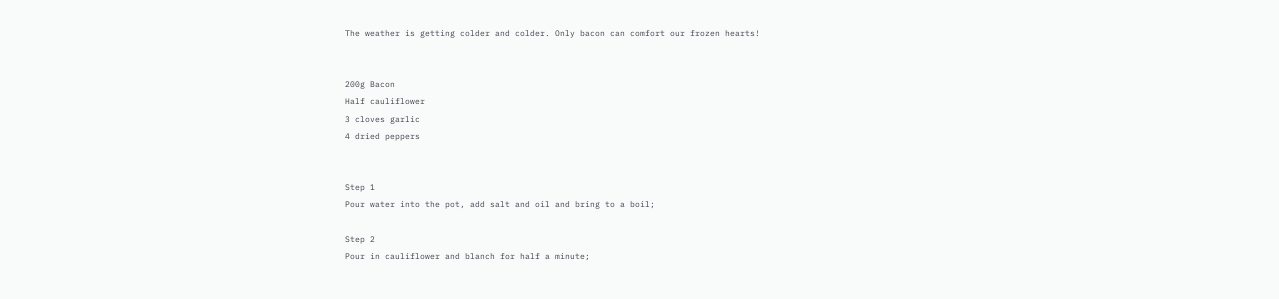The weather is getting colder and colder. Only bacon can comfort our frozen hearts!


200g Bacon
Half cauliflower
3 cloves garlic
4 dried peppers


Step 1
Pour water into the pot, add salt and oil and bring to a boil;

Step 2
Pour in cauliflower and blanch for half a minute;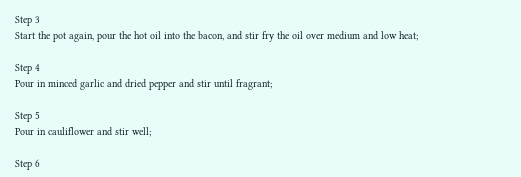Step 3
Start the pot again, pour the hot oil into the bacon, and stir fry the oil over medium and low heat;

Step 4
Pour in minced garlic and dried pepper and stir until fragrant;

Step 5
Pour in cauliflower and stir well;

Step 6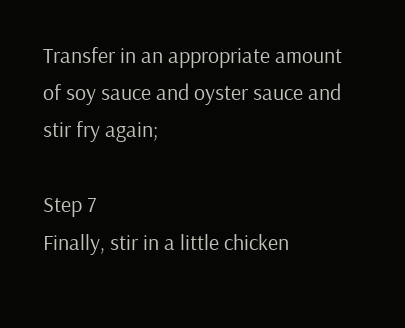Transfer in an appropriate amount of soy sauce and oyster sauce and stir fry again;

Step 7
Finally, stir in a little chicken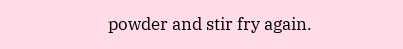powder and stir fry again.